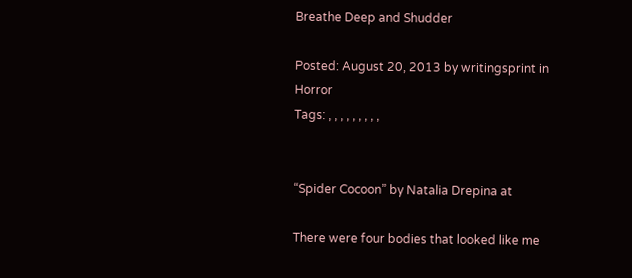Breathe Deep and Shudder

Posted: August 20, 2013 by writingsprint in Horror
Tags: , , , , , , , , ,


“Spider Cocoon” by Natalia Drepina at

There were four bodies that looked like me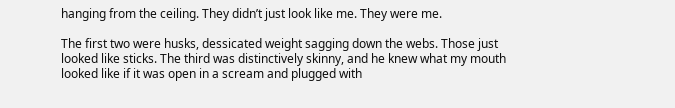hanging from the ceiling. They didn’t just look like me. They were me.

The first two were husks, dessicated weight sagging down the webs. Those just looked like sticks. The third was distinctively skinny, and he knew what my mouth looked like if it was open in a scream and plugged with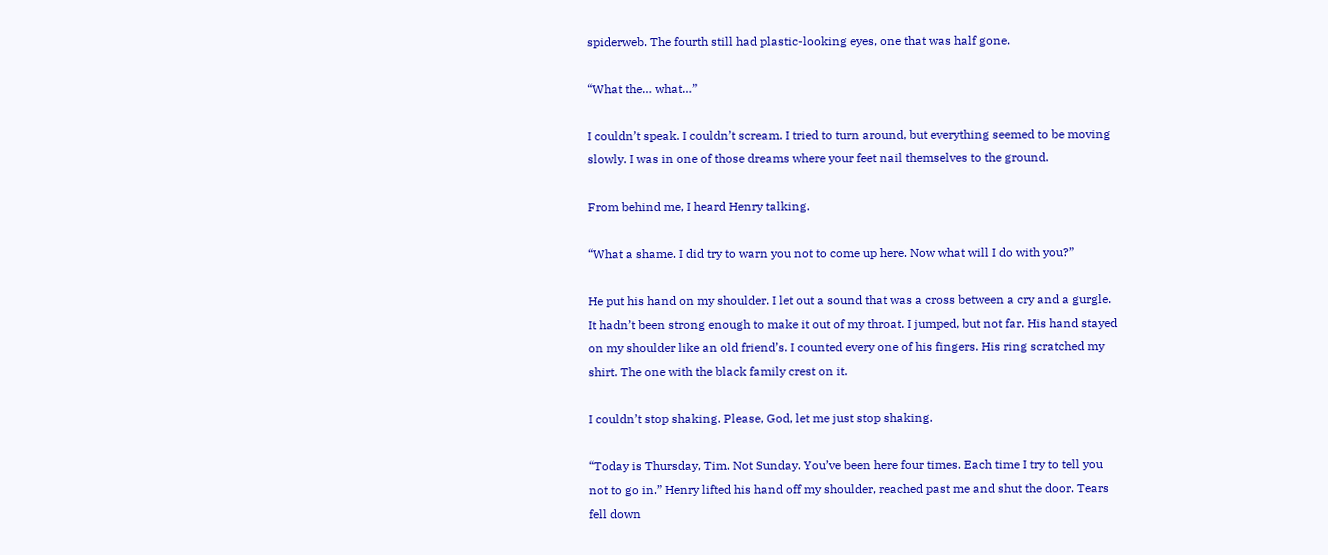spiderweb. The fourth still had plastic-looking eyes, one that was half gone.

“What the… what…”

I couldn’t speak. I couldn’t scream. I tried to turn around, but everything seemed to be moving slowly. I was in one of those dreams where your feet nail themselves to the ground.

From behind me, I heard Henry talking.

“What a shame. I did try to warn you not to come up here. Now what will I do with you?”

He put his hand on my shoulder. I let out a sound that was a cross between a cry and a gurgle. It hadn’t been strong enough to make it out of my throat. I jumped, but not far. His hand stayed on my shoulder like an old friend’s. I counted every one of his fingers. His ring scratched my shirt. The one with the black family crest on it.

I couldn’t stop shaking. Please, God, let me just stop shaking.

“Today is Thursday, Tim. Not Sunday. You’ve been here four times. Each time I try to tell you not to go in.” Henry lifted his hand off my shoulder, reached past me and shut the door. Tears fell down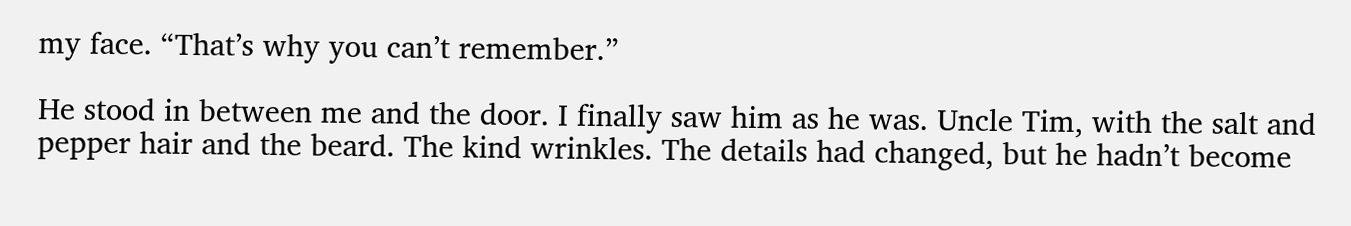my face. “That’s why you can’t remember.”

He stood in between me and the door. I finally saw him as he was. Uncle Tim, with the salt and pepper hair and the beard. The kind wrinkles. The details had changed, but he hadn’t become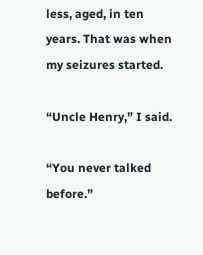less, aged, in ten years. That was when my seizures started.

“Uncle Henry,” I said.

“You never talked before.”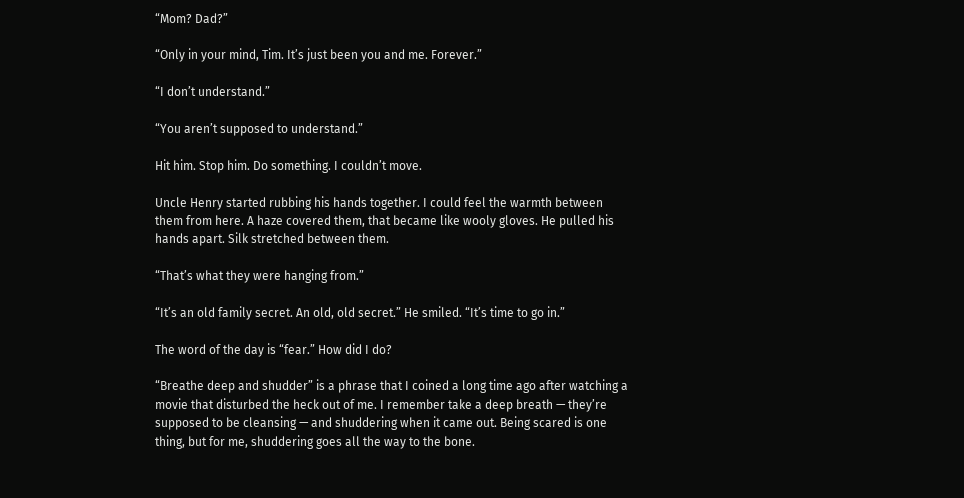“Mom? Dad?”

“Only in your mind, Tim. It’s just been you and me. Forever.”

“I don’t understand.”

“You aren’t supposed to understand.”

Hit him. Stop him. Do something. I couldn’t move.

Uncle Henry started rubbing his hands together. I could feel the warmth between them from here. A haze covered them, that became like wooly gloves. He pulled his hands apart. Silk stretched between them.

“That’s what they were hanging from.”

“It’s an old family secret. An old, old secret.” He smiled. “It’s time to go in.”

The word of the day is “fear.” How did I do?

“Breathe deep and shudder” is a phrase that I coined a long time ago after watching a movie that disturbed the heck out of me. I remember take a deep breath — they’re supposed to be cleansing — and shuddering when it came out. Being scared is one thing, but for me, shuddering goes all the way to the bone.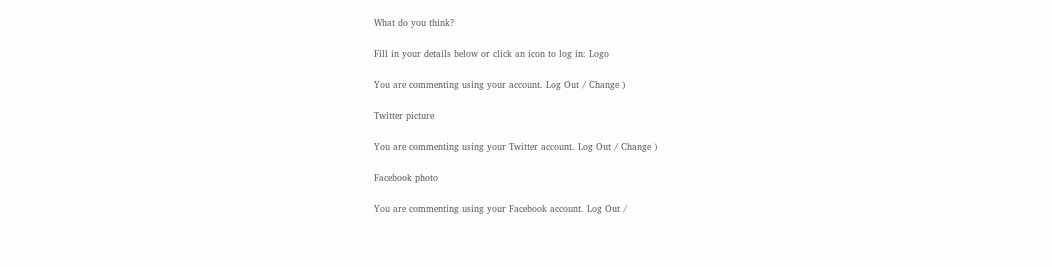What do you think?

Fill in your details below or click an icon to log in: Logo

You are commenting using your account. Log Out / Change )

Twitter picture

You are commenting using your Twitter account. Log Out / Change )

Facebook photo

You are commenting using your Facebook account. Log Out /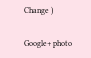Change )

Google+ photo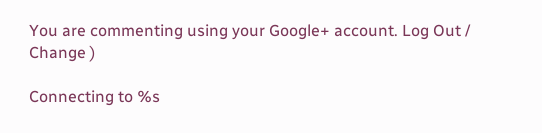You are commenting using your Google+ account. Log Out / Change )

Connecting to %s